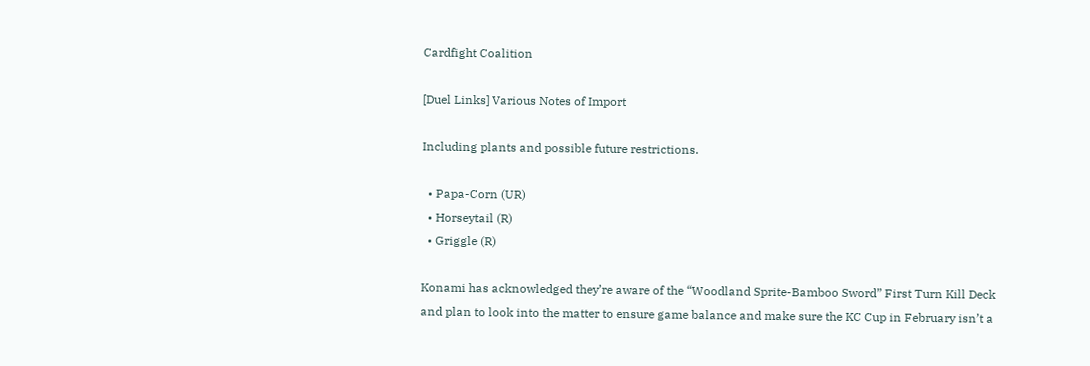Cardfight Coalition

[Duel Links] Various Notes of Import

Including plants and possible future restrictions.

  • Papa-Corn (UR)
  • Horseytail (R)
  • Griggle (R)

Konami has acknowledged they’re aware of the “Woodland Sprite-Bamboo Sword” First Turn Kill Deck and plan to look into the matter to ensure game balance and make sure the KC Cup in February isn’t a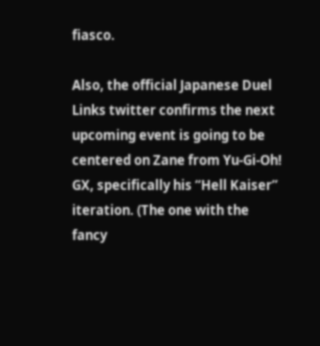fiasco.

Also, the official Japanese Duel Links twitter confirms the next upcoming event is going to be centered on Zane from Yu-Gi-Oh! GX, specifically his “Hell Kaiser” iteration. (The one with the fancy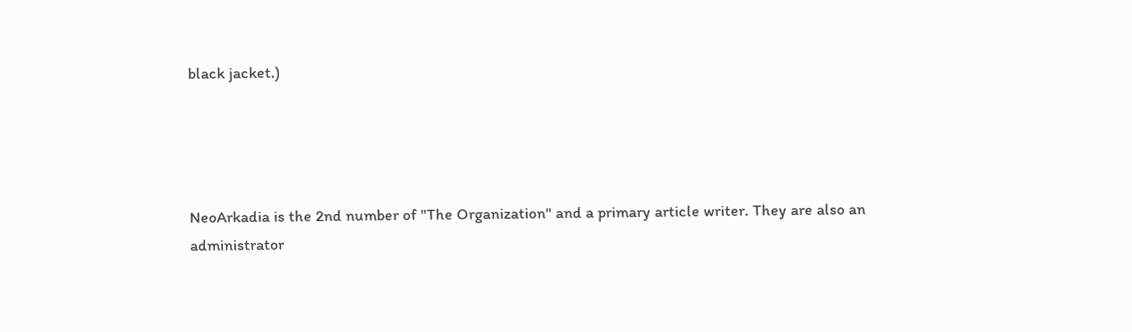black jacket.)




NeoArkadia is the 2nd number of "The Organization" and a primary article writer. They are also an administrator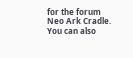for the forum Neo Ark Cradle. You can also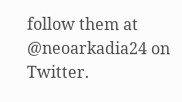follow them at @neoarkadia24 on Twitter.